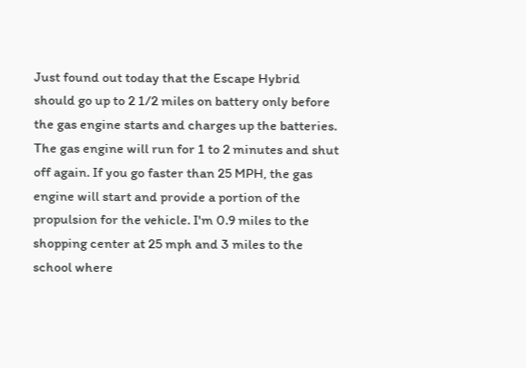Just found out today that the Escape Hybrid should go up to 2 1/2 miles on battery only before the gas engine starts and charges up the batteries. The gas engine will run for 1 to 2 minutes and shut off again. If you go faster than 25 MPH, the gas engine will start and provide a portion of the propulsion for the vehicle. I'm 0.9 miles to the shopping center at 25 mph and 3 miles to the school where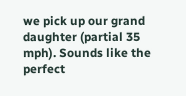we pick up our grand daughter (partial 35 mph). Sounds like the perfect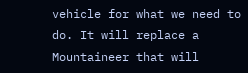vehicle for what we need to do. It will replace a Mountaineer that will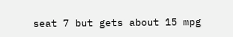seat 7 but gets about 15 mpg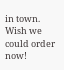in town. Wish we could order now!